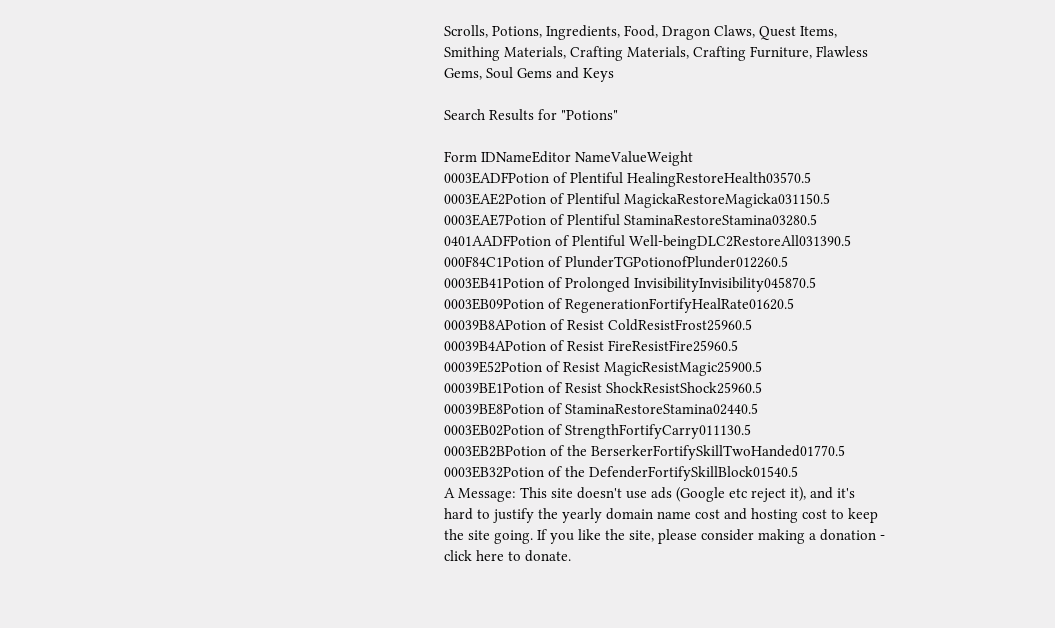Scrolls, Potions, Ingredients, Food, Dragon Claws, Quest Items, Smithing Materials, Crafting Materials, Crafting Furniture, Flawless Gems, Soul Gems and Keys

Search Results for "Potions"

Form IDNameEditor NameValueWeight
0003EADFPotion of Plentiful HealingRestoreHealth03570.5
0003EAE2Potion of Plentiful MagickaRestoreMagicka031150.5
0003EAE7Potion of Plentiful StaminaRestoreStamina03280.5
0401AADFPotion of Plentiful Well-beingDLC2RestoreAll031390.5
000F84C1Potion of PlunderTGPotionofPlunder012260.5
0003EB41Potion of Prolonged InvisibilityInvisibility045870.5
0003EB09Potion of RegenerationFortifyHealRate01620.5
00039B8APotion of Resist ColdResistFrost25960.5
00039B4APotion of Resist FireResistFire25960.5
00039E52Potion of Resist MagicResistMagic25900.5
00039BE1Potion of Resist ShockResistShock25960.5
00039BE8Potion of StaminaRestoreStamina02440.5
0003EB02Potion of StrengthFortifyCarry011130.5
0003EB2BPotion of the BerserkerFortifySkillTwoHanded01770.5
0003EB32Potion of the DefenderFortifySkillBlock01540.5
A Message: This site doesn't use ads (Google etc reject it), and it's hard to justify the yearly domain name cost and hosting cost to keep the site going. If you like the site, please consider making a donation - click here to donate.